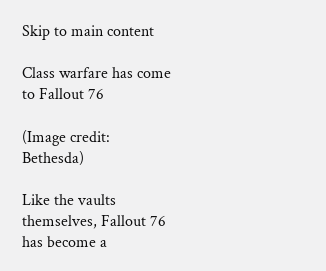Skip to main content

Class warfare has come to Fallout 76

(Image credit: Bethesda)

Like the vaults themselves, Fallout 76 has become a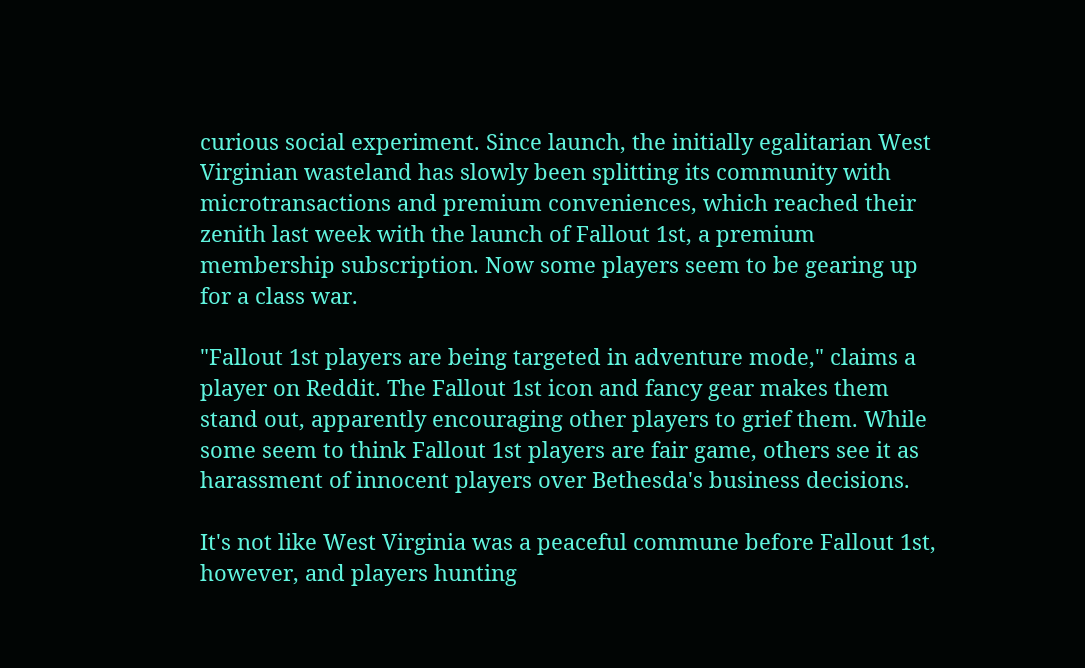curious social experiment. Since launch, the initially egalitarian West Virginian wasteland has slowly been splitting its community with microtransactions and premium conveniences, which reached their zenith last week with the launch of Fallout 1st, a premium membership subscription. Now some players seem to be gearing up for a class war.

"Fallout 1st players are being targeted in adventure mode," claims a player on Reddit. The Fallout 1st icon and fancy gear makes them stand out, apparently encouraging other players to grief them. While some seem to think Fallout 1st players are fair game, others see it as harassment of innocent players over Bethesda's business decisions.

It's not like West Virginia was a peaceful commune before Fallout 1st, however, and players hunting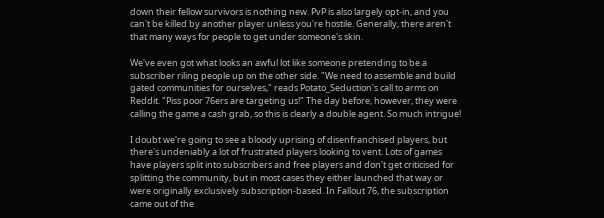down their fellow survivors is nothing new. PvP is also largely opt-in, and you can't be killed by another player unless you're hostile. Generally, there aren't that many ways for people to get under someone's skin.

We've even got what looks an awful lot like someone pretending to be a subscriber riling people up on the other side. "We need to assemble and build gated communities for ourselves," reads Potato_Seduction's call to arms on Reddit. "Piss poor 76ers are targeting us!" The day before, however, they were calling the game a cash grab, so this is clearly a double agent. So much intrigue!

I doubt we're going to see a bloody uprising of disenfranchised players, but there's undeniably a lot of frustrated players looking to vent. Lots of games have players split into subscribers and free players and don't get criticised for splitting the community, but in most cases they either launched that way or were originally exclusively subscription-based. In Fallout 76, the subscription came out of the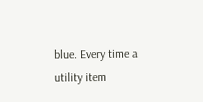blue. Every time a utility item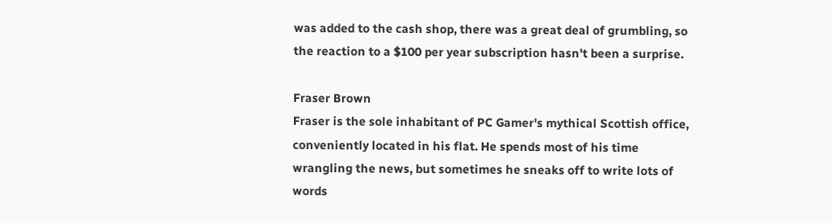was added to the cash shop, there was a great deal of grumbling, so the reaction to a $100 per year subscription hasn't been a surprise.

Fraser Brown
Fraser is the sole inhabitant of PC Gamer's mythical Scottish office, conveniently located in his flat. He spends most of his time wrangling the news, but sometimes he sneaks off to write lots of words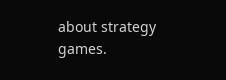about strategy games.